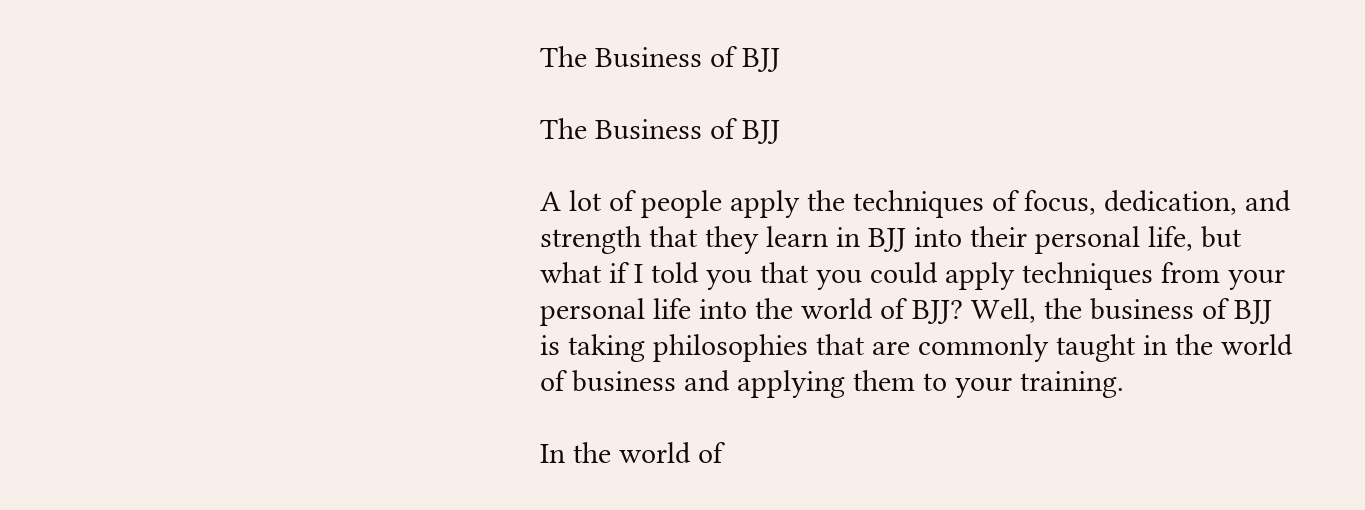The Business of BJJ

The Business of BJJ

A lot of people apply the techniques of focus, dedication, and strength that they learn in BJJ into their personal life, but what if I told you that you could apply techniques from your personal life into the world of BJJ? Well, the business of BJJ is taking philosophies that are commonly taught in the world of business and applying them to your training.

In the world of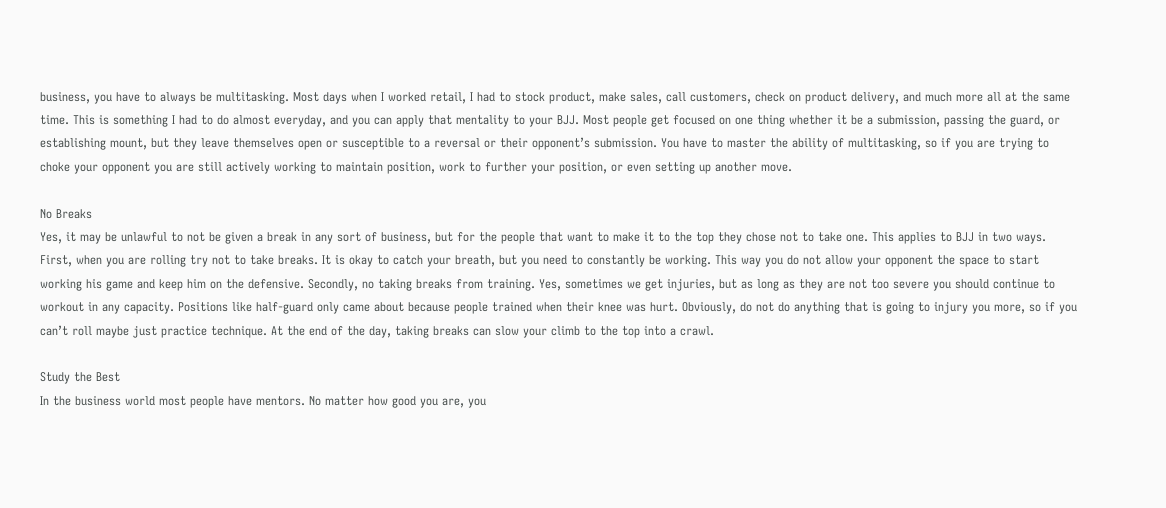business, you have to always be multitasking. Most days when I worked retail, I had to stock product, make sales, call customers, check on product delivery, and much more all at the same time. This is something I had to do almost everyday, and you can apply that mentality to your BJJ. Most people get focused on one thing whether it be a submission, passing the guard, or establishing mount, but they leave themselves open or susceptible to a reversal or their opponent’s submission. You have to master the ability of multitasking, so if you are trying to choke your opponent you are still actively working to maintain position, work to further your position, or even setting up another move.

No Breaks
Yes, it may be unlawful to not be given a break in any sort of business, but for the people that want to make it to the top they chose not to take one. This applies to BJJ in two ways. First, when you are rolling try not to take breaks. It is okay to catch your breath, but you need to constantly be working. This way you do not allow your opponent the space to start working his game and keep him on the defensive. Secondly, no taking breaks from training. Yes, sometimes we get injuries, but as long as they are not too severe you should continue to workout in any capacity. Positions like half-guard only came about because people trained when their knee was hurt. Obviously, do not do anything that is going to injury you more, so if you can’t roll maybe just practice technique. At the end of the day, taking breaks can slow your climb to the top into a crawl.

Study the Best
In the business world most people have mentors. No matter how good you are, you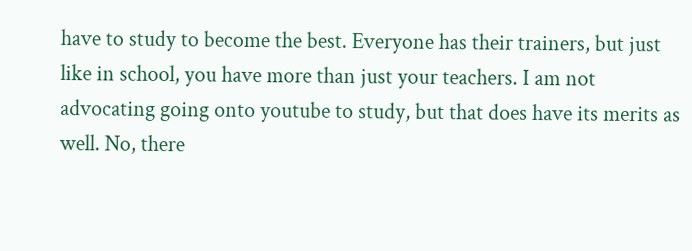have to study to become the best. Everyone has their trainers, but just like in school, you have more than just your teachers. I am not advocating going onto youtube to study, but that does have its merits as well. No, there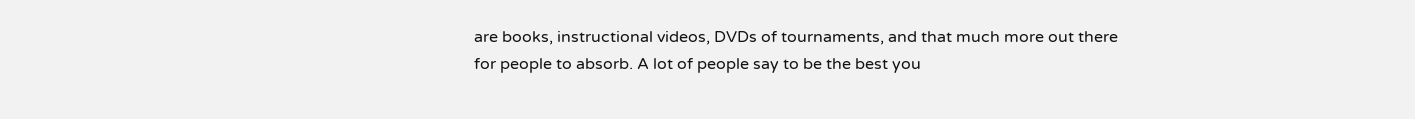are books, instructional videos, DVDs of tournaments, and that much more out there for people to absorb. A lot of people say to be the best you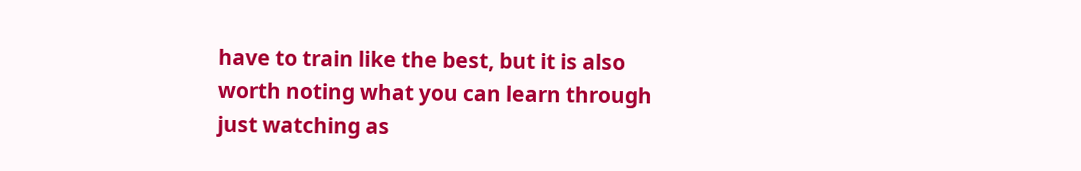have to train like the best, but it is also worth noting what you can learn through just watching as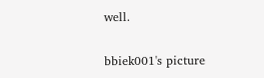well.

bbiek001's picture